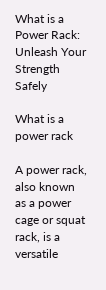What is a Power Rack: Unleash Your Strength Safely

What is a power rack

A power rack, also known as a power cage or squat rack, is a versatile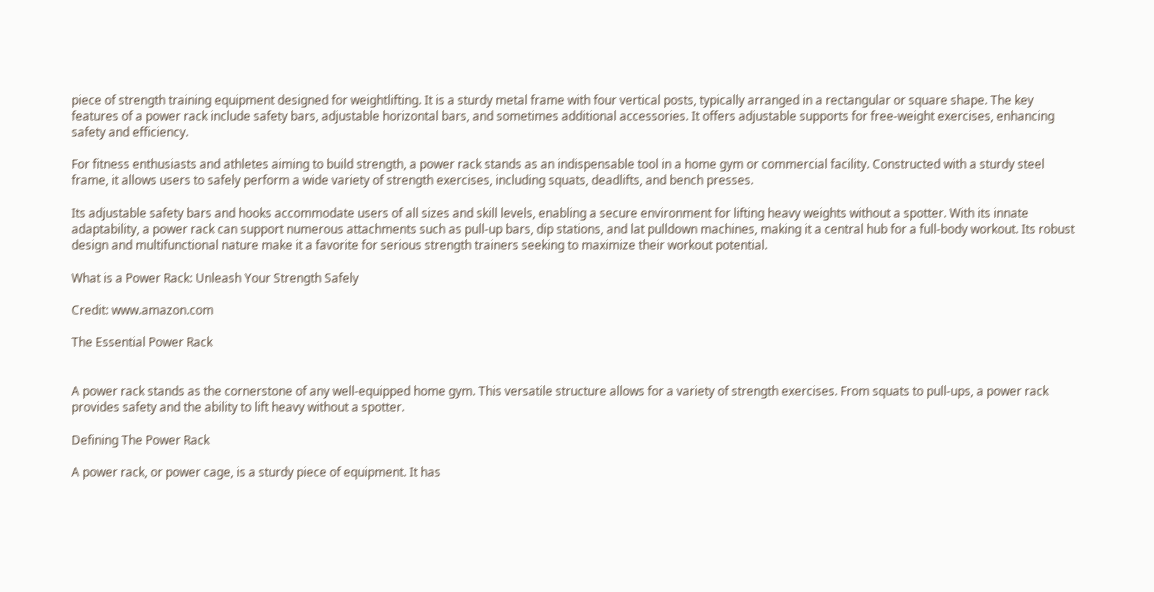piece of strength training equipment designed for weightlifting. It is a sturdy metal frame with four vertical posts, typically arranged in a rectangular or square shape. The key features of a power rack include safety bars, adjustable horizontal bars, and sometimes additional accessories. It offers adjustable supports for free-weight exercises, enhancing safety and efficiency.

For fitness enthusiasts and athletes aiming to build strength, a power rack stands as an indispensable tool in a home gym or commercial facility. Constructed with a sturdy steel frame, it allows users to safely perform a wide variety of strength exercises, including squats, deadlifts, and bench presses.

Its adjustable safety bars and hooks accommodate users of all sizes and skill levels, enabling a secure environment for lifting heavy weights without a spotter. With its innate adaptability, a power rack can support numerous attachments such as pull-up bars, dip stations, and lat pulldown machines, making it a central hub for a full-body workout. Its robust design and multifunctional nature make it a favorite for serious strength trainers seeking to maximize their workout potential.

What is a Power Rack: Unleash Your Strength Safely

Credit: www.amazon.com

The Essential Power Rack


A power rack stands as the cornerstone of any well-equipped home gym. This versatile structure allows for a variety of strength exercises. From squats to pull-ups, a power rack provides safety and the ability to lift heavy without a spotter.

Defining The Power Rack

A power rack, or power cage, is a sturdy piece of equipment. It has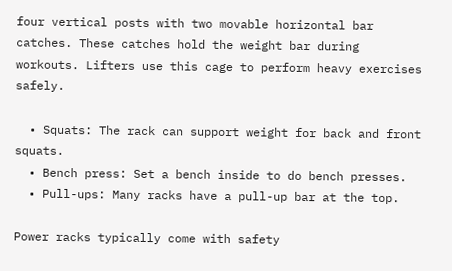four vertical posts with two movable horizontal bar catches. These catches hold the weight bar during workouts. Lifters use this cage to perform heavy exercises safely.

  • Squats: The rack can support weight for back and front squats.
  • Bench press: Set a bench inside to do bench presses.
  • Pull-ups: Many racks have a pull-up bar at the top.

Power racks typically come with safety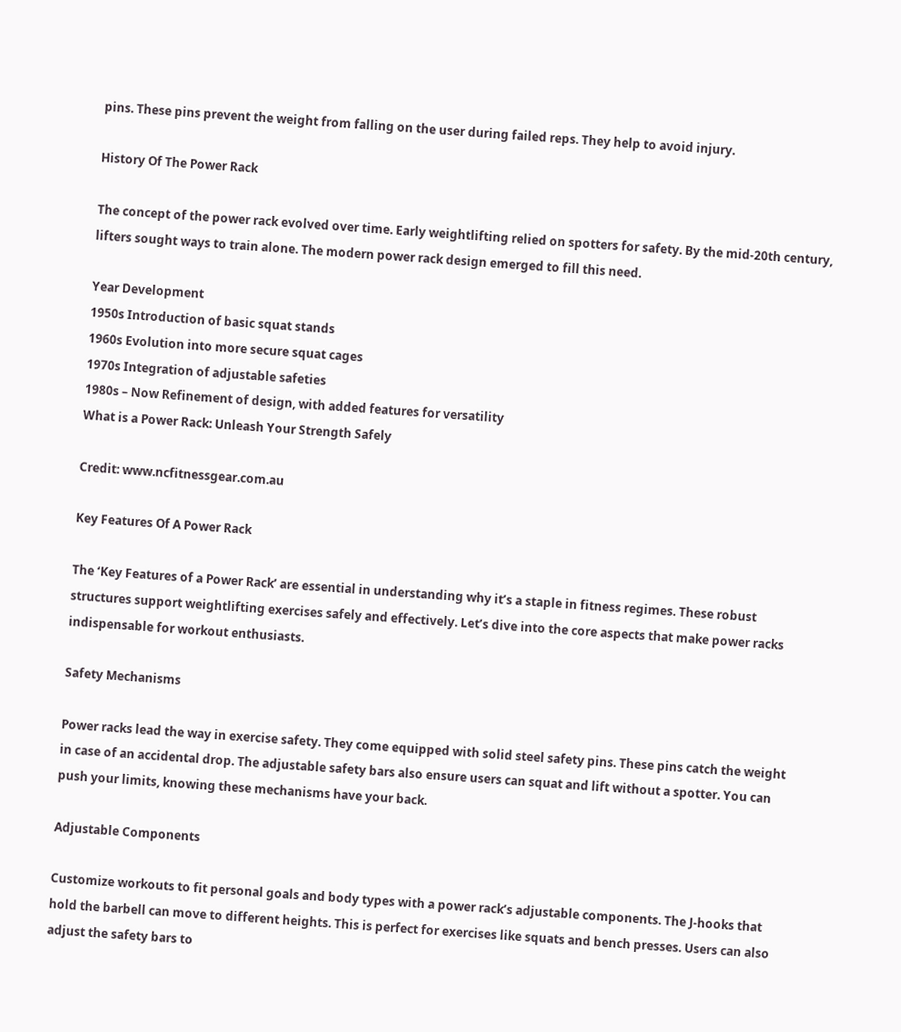pins. These pins prevent the weight from falling on the user during failed reps. They help to avoid injury.

History Of The Power Rack

The concept of the power rack evolved over time. Early weightlifting relied on spotters for safety. By the mid-20th century, lifters sought ways to train alone. The modern power rack design emerged to fill this need.

Year Development
1950s Introduction of basic squat stands
1960s Evolution into more secure squat cages
1970s Integration of adjustable safeties
1980s – Now Refinement of design, with added features for versatility
What is a Power Rack: Unleash Your Strength Safely

Credit: www.ncfitnessgear.com.au

Key Features Of A Power Rack

The ‘Key Features of a Power Rack’ are essential in understanding why it’s a staple in fitness regimes. These robust structures support weightlifting exercises safely and effectively. Let’s dive into the core aspects that make power racks indispensable for workout enthusiasts.

Safety Mechanisms

Power racks lead the way in exercise safety. They come equipped with solid steel safety pins. These pins catch the weight in case of an accidental drop. The adjustable safety bars also ensure users can squat and lift without a spotter. You can push your limits, knowing these mechanisms have your back.

Adjustable Components

Customize workouts to fit personal goals and body types with a power rack’s adjustable components. The J-hooks that hold the barbell can move to different heights. This is perfect for exercises like squats and bench presses. Users can also adjust the safety bars to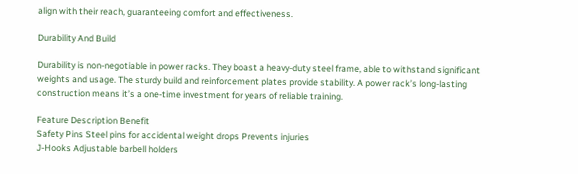align with their reach, guaranteeing comfort and effectiveness.

Durability And Build

Durability is non-negotiable in power racks. They boast a heavy-duty steel frame, able to withstand significant weights and usage. The sturdy build and reinforcement plates provide stability. A power rack’s long-lasting construction means it’s a one-time investment for years of reliable training.

Feature Description Benefit
Safety Pins Steel pins for accidental weight drops Prevents injuries
J-Hooks Adjustable barbell holders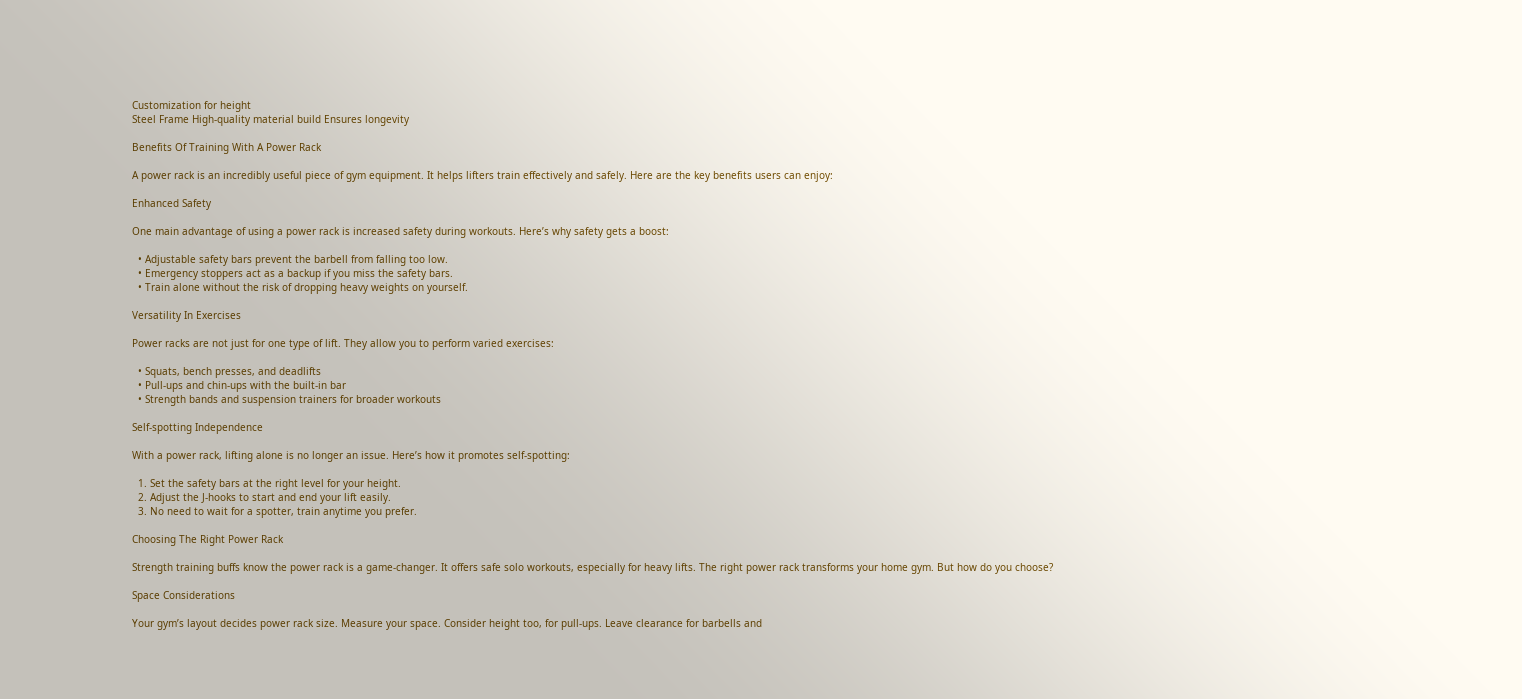Customization for height
Steel Frame High-quality material build Ensures longevity

Benefits Of Training With A Power Rack

A power rack is an incredibly useful piece of gym equipment. It helps lifters train effectively and safely. Here are the key benefits users can enjoy:

Enhanced Safety

One main advantage of using a power rack is increased safety during workouts. Here’s why safety gets a boost:

  • Adjustable safety bars prevent the barbell from falling too low.
  • Emergency stoppers act as a backup if you miss the safety bars.
  • Train alone without the risk of dropping heavy weights on yourself.

Versatility In Exercises

Power racks are not just for one type of lift. They allow you to perform varied exercises:

  • Squats, bench presses, and deadlifts
  • Pull-ups and chin-ups with the built-in bar
  • Strength bands and suspension trainers for broader workouts

Self-spotting Independence

With a power rack, lifting alone is no longer an issue. Here’s how it promotes self-spotting:

  1. Set the safety bars at the right level for your height.
  2. Adjust the J-hooks to start and end your lift easily.
  3. No need to wait for a spotter, train anytime you prefer.

Choosing The Right Power Rack

Strength training buffs know the power rack is a game-changer. It offers safe solo workouts, especially for heavy lifts. The right power rack transforms your home gym. But how do you choose?

Space Considerations

Your gym’s layout decides power rack size. Measure your space. Consider height too, for pull-ups. Leave clearance for barbells and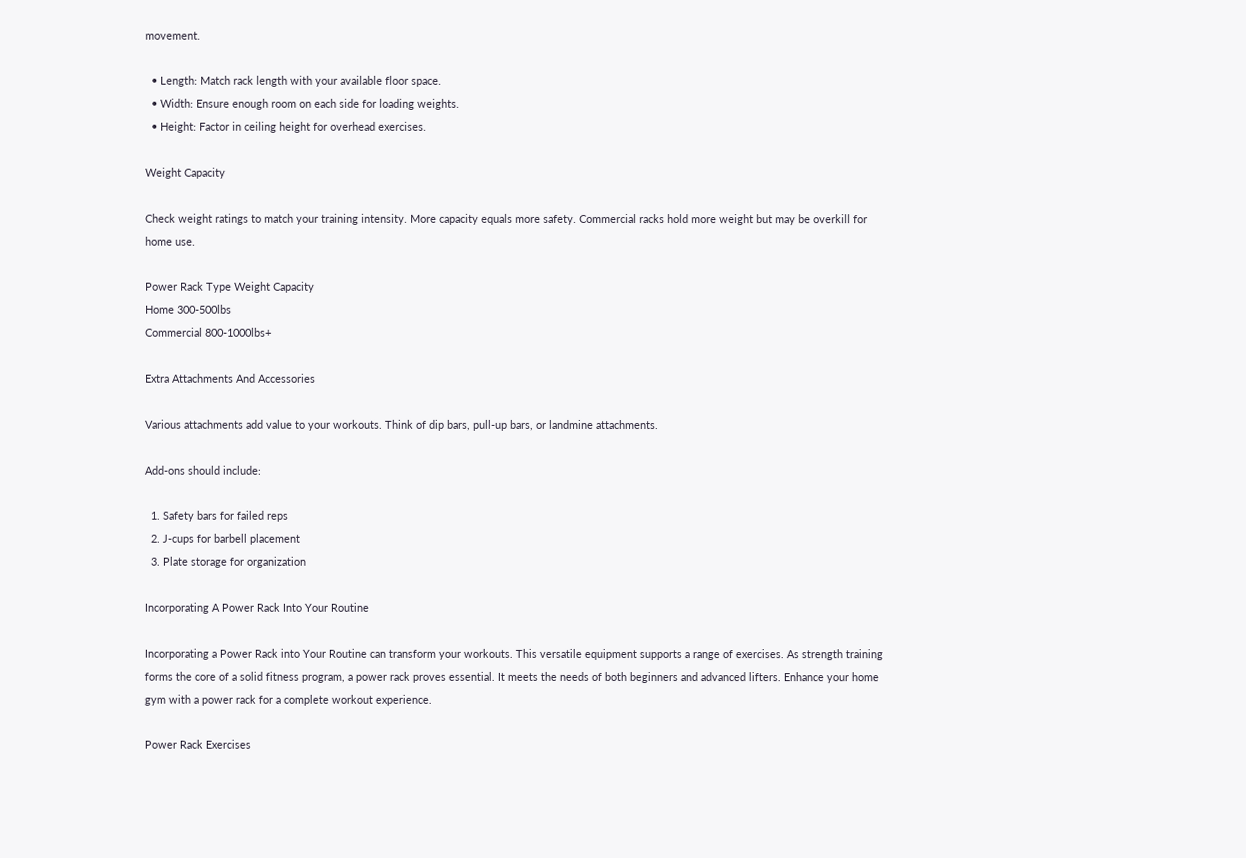movement.

  • Length: Match rack length with your available floor space.
  • Width: Ensure enough room on each side for loading weights.
  • Height: Factor in ceiling height for overhead exercises.

Weight Capacity

Check weight ratings to match your training intensity. More capacity equals more safety. Commercial racks hold more weight but may be overkill for home use.

Power Rack Type Weight Capacity
Home 300-500lbs
Commercial 800-1000lbs+

Extra Attachments And Accessories

Various attachments add value to your workouts. Think of dip bars, pull-up bars, or landmine attachments.

Add-ons should include:

  1. Safety bars for failed reps
  2. J-cups for barbell placement
  3. Plate storage for organization

Incorporating A Power Rack Into Your Routine

Incorporating a Power Rack into Your Routine can transform your workouts. This versatile equipment supports a range of exercises. As strength training forms the core of a solid fitness program, a power rack proves essential. It meets the needs of both beginners and advanced lifters. Enhance your home gym with a power rack for a complete workout experience.

Power Rack Exercises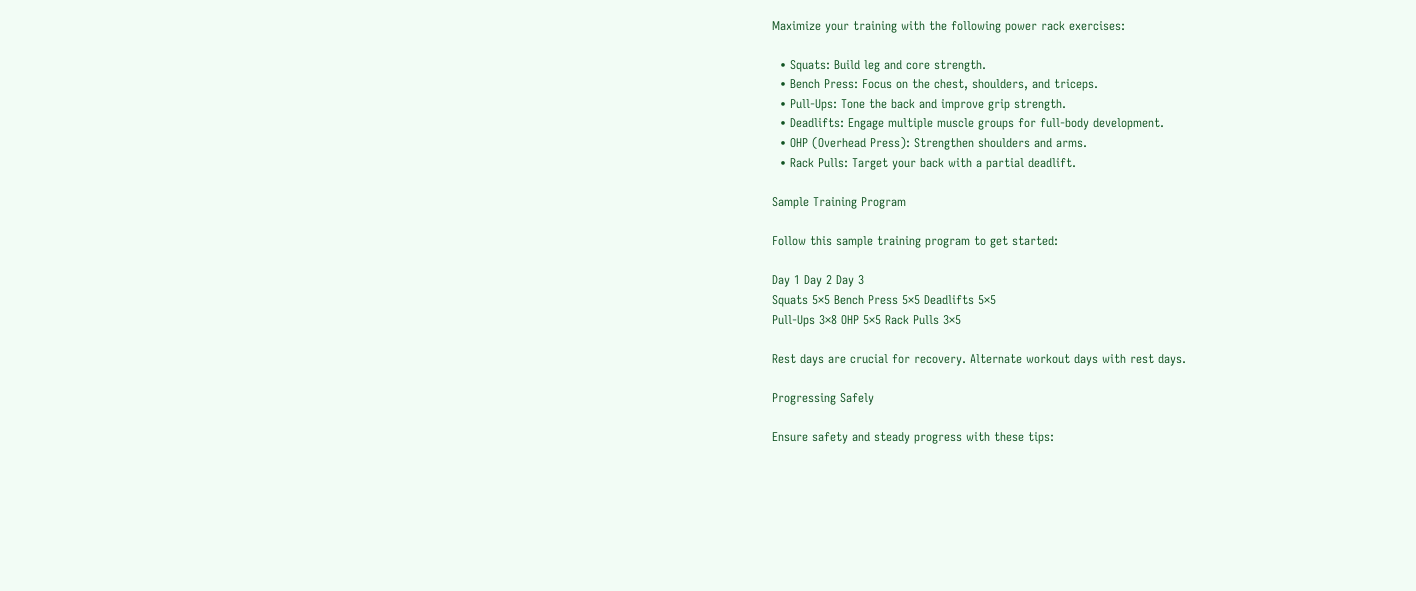Maximize your training with the following power rack exercises:

  • Squats: Build leg and core strength.
  • Bench Press: Focus on the chest, shoulders, and triceps.
  • Pull-Ups: Tone the back and improve grip strength.
  • Deadlifts: Engage multiple muscle groups for full-body development.
  • OHP (Overhead Press): Strengthen shoulders and arms.
  • Rack Pulls: Target your back with a partial deadlift.

Sample Training Program

Follow this sample training program to get started:

Day 1 Day 2 Day 3
Squats 5×5 Bench Press 5×5 Deadlifts 5×5
Pull-Ups 3×8 OHP 5×5 Rack Pulls 3×5

Rest days are crucial for recovery. Alternate workout days with rest days.

Progressing Safely

Ensure safety and steady progress with these tips: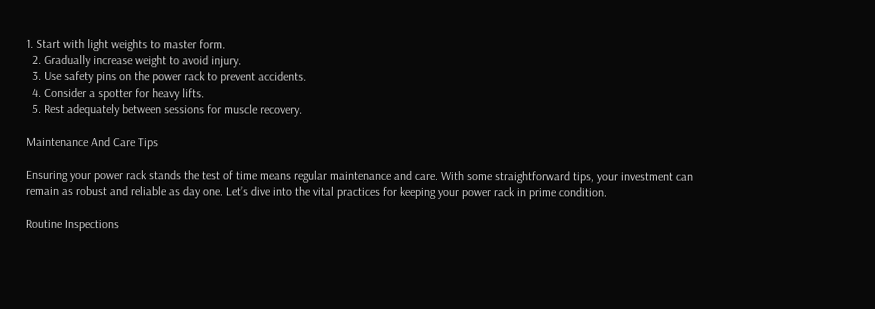1. Start with light weights to master form.
  2. Gradually increase weight to avoid injury.
  3. Use safety pins on the power rack to prevent accidents.
  4. Consider a spotter for heavy lifts.
  5. Rest adequately between sessions for muscle recovery.

Maintenance And Care Tips

Ensuring your power rack stands the test of time means regular maintenance and care. With some straightforward tips, your investment can remain as robust and reliable as day one. Let’s dive into the vital practices for keeping your power rack in prime condition.

Routine Inspections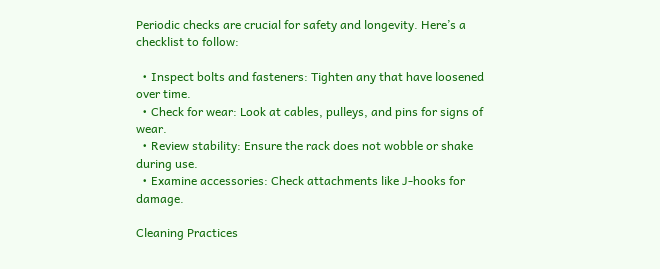Periodic checks are crucial for safety and longevity. Here’s a checklist to follow:

  • Inspect bolts and fasteners: Tighten any that have loosened over time.
  • Check for wear: Look at cables, pulleys, and pins for signs of wear.
  • Review stability: Ensure the rack does not wobble or shake during use.
  • Examine accessories: Check attachments like J-hooks for damage.

Cleaning Practices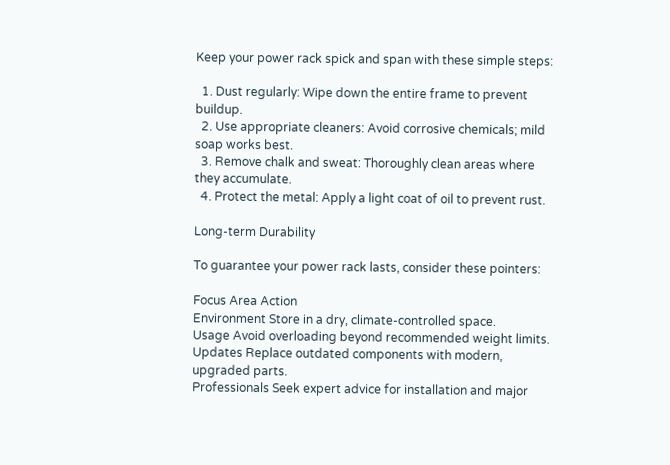Keep your power rack spick and span with these simple steps:

  1. Dust regularly: Wipe down the entire frame to prevent buildup.
  2. Use appropriate cleaners: Avoid corrosive chemicals; mild soap works best.
  3. Remove chalk and sweat: Thoroughly clean areas where they accumulate.
  4. Protect the metal: Apply a light coat of oil to prevent rust.

Long-term Durability

To guarantee your power rack lasts, consider these pointers:

Focus Area Action
Environment Store in a dry, climate-controlled space.
Usage Avoid overloading beyond recommended weight limits.
Updates Replace outdated components with modern, upgraded parts.
Professionals Seek expert advice for installation and major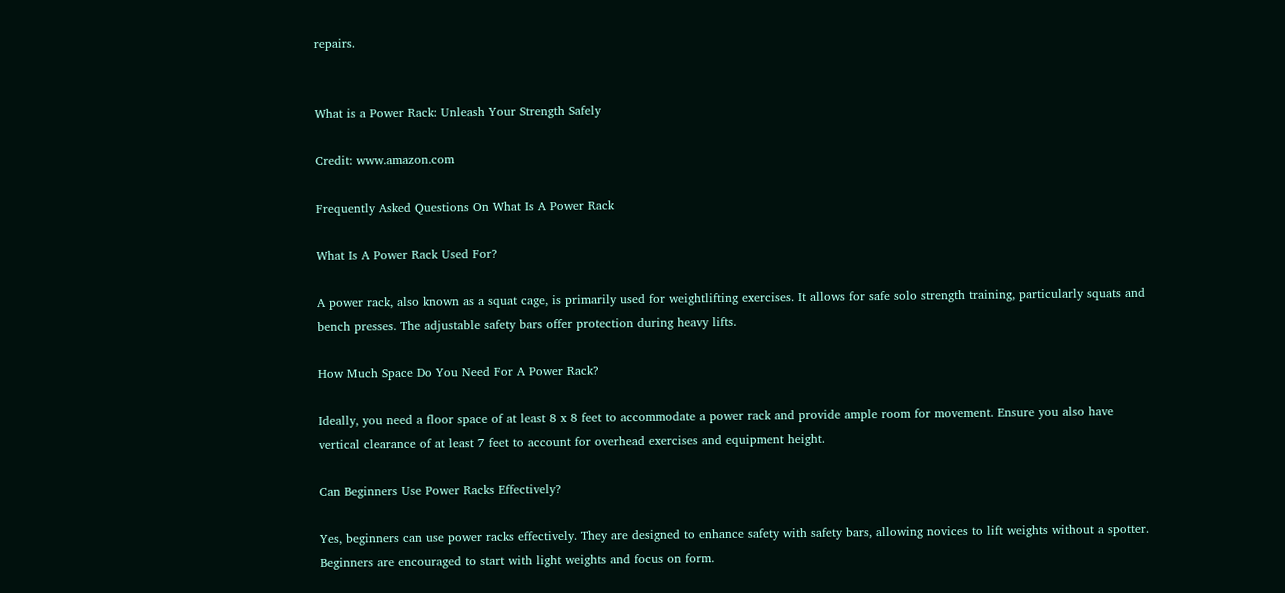repairs.


What is a Power Rack: Unleash Your Strength Safely

Credit: www.amazon.com

Frequently Asked Questions On What Is A Power Rack

What Is A Power Rack Used For?

A power rack, also known as a squat cage, is primarily used for weightlifting exercises. It allows for safe solo strength training, particularly squats and bench presses. The adjustable safety bars offer protection during heavy lifts.

How Much Space Do You Need For A Power Rack?

Ideally, you need a floor space of at least 8 x 8 feet to accommodate a power rack and provide ample room for movement. Ensure you also have vertical clearance of at least 7 feet to account for overhead exercises and equipment height.

Can Beginners Use Power Racks Effectively?

Yes, beginners can use power racks effectively. They are designed to enhance safety with safety bars, allowing novices to lift weights without a spotter. Beginners are encouraged to start with light weights and focus on form.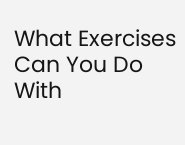What Exercises Can You Do With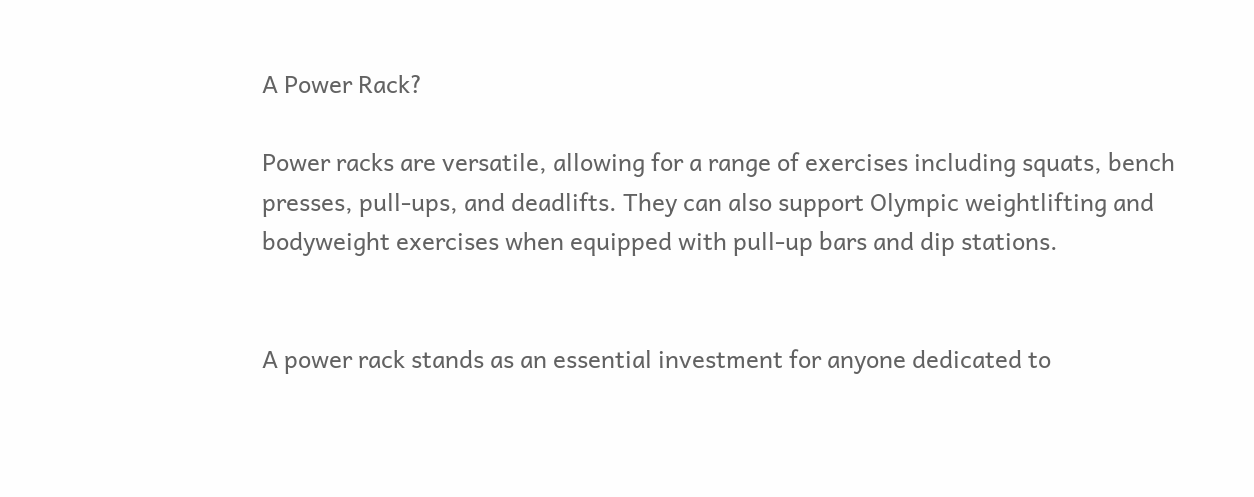A Power Rack?

Power racks are versatile, allowing for a range of exercises including squats, bench presses, pull-ups, and deadlifts. They can also support Olympic weightlifting and bodyweight exercises when equipped with pull-up bars and dip stations.


A power rack stands as an essential investment for anyone dedicated to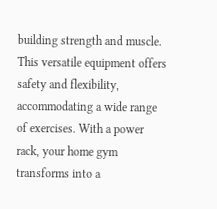building strength and muscle. This versatile equipment offers safety and flexibility, accommodating a wide range of exercises. With a power rack, your home gym transforms into a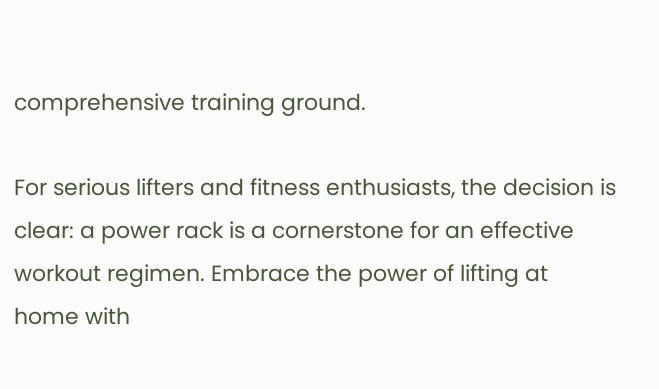comprehensive training ground.

For serious lifters and fitness enthusiasts, the decision is clear: a power rack is a cornerstone for an effective workout regimen. Embrace the power of lifting at home with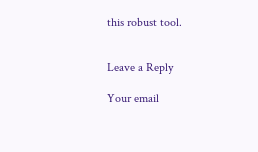this robust tool.


Leave a Reply

Your email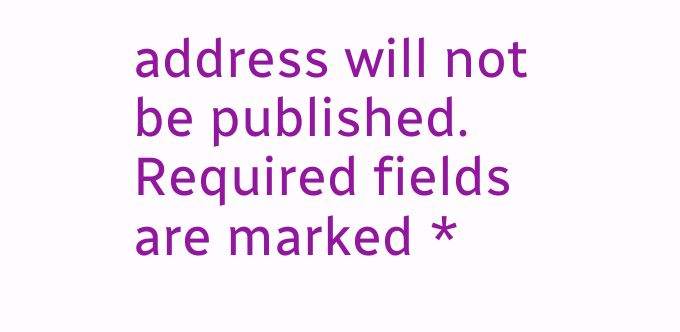address will not be published. Required fields are marked *